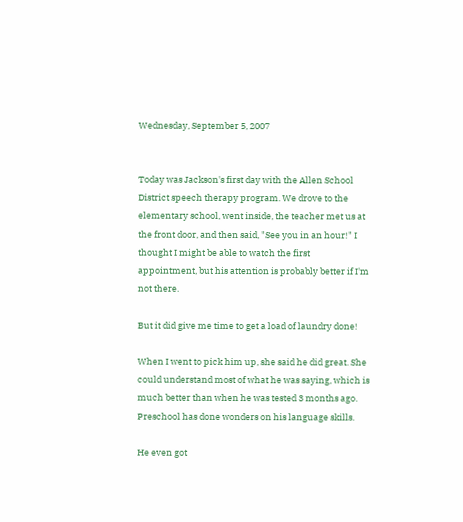Wednesday, September 5, 2007


Today was Jackson's first day with the Allen School District speech therapy program. We drove to the elementary school, went inside, the teacher met us at the front door, and then said, "See you in an hour!" I thought I might be able to watch the first appointment, but his attention is probably better if I'm not there.

But it did give me time to get a load of laundry done!

When I went to pick him up, she said he did great. She could understand most of what he was saying, which is much better than when he was tested 3 months ago. Preschool has done wonders on his language skills.

He even got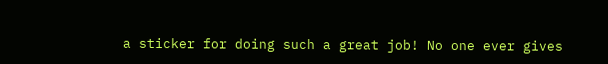a sticker for doing such a great job! No one ever gives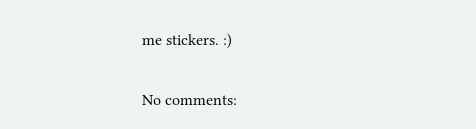me stickers. :)

No comments: